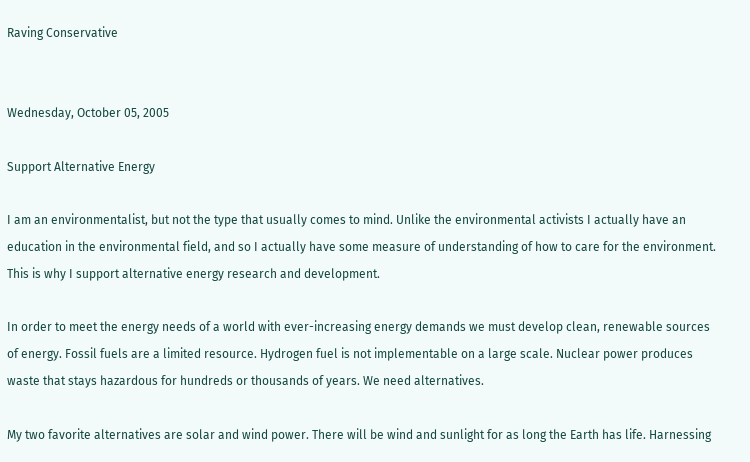Raving Conservative


Wednesday, October 05, 2005

Support Alternative Energy

I am an environmentalist, but not the type that usually comes to mind. Unlike the environmental activists I actually have an education in the environmental field, and so I actually have some measure of understanding of how to care for the environment. This is why I support alternative energy research and development.

In order to meet the energy needs of a world with ever-increasing energy demands we must develop clean, renewable sources of energy. Fossil fuels are a limited resource. Hydrogen fuel is not implementable on a large scale. Nuclear power produces waste that stays hazardous for hundreds or thousands of years. We need alternatives.

My two favorite alternatives are solar and wind power. There will be wind and sunlight for as long the Earth has life. Harnessing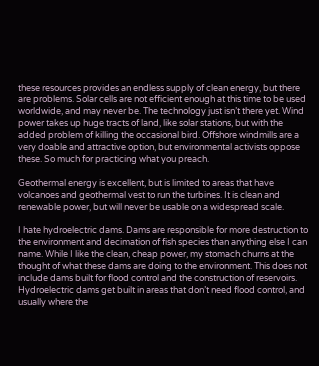these resources provides an endless supply of clean energy, but there are problems. Solar cells are not efficient enough at this time to be used worldwide, and may never be. The technology just isn’t there yet. Wind power takes up huge tracts of land, like solar stations, but with the added problem of killing the occasional bird. Offshore windmills are a very doable and attractive option, but environmental activists oppose these. So much for practicing what you preach.

Geothermal energy is excellent, but is limited to areas that have volcanoes and geothermal vest to run the turbines. It is clean and renewable power, but will never be usable on a widespread scale.

I hate hydroelectric dams. Dams are responsible for more destruction to the environment and decimation of fish species than anything else I can name. While I like the clean, cheap power, my stomach churns at the thought of what these dams are doing to the environment. This does not include dams built for flood control and the construction of reservoirs. Hydroelectric dams get built in areas that don’t need flood control, and usually where the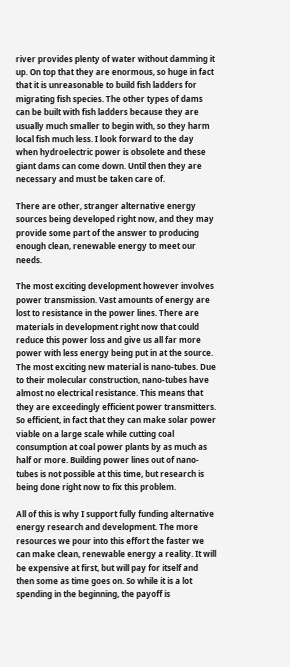river provides plenty of water without damming it up. On top that they are enormous, so huge in fact that it is unreasonable to build fish ladders for migrating fish species. The other types of dams can be built with fish ladders because they are usually much smaller to begin with, so they harm local fish much less. I look forward to the day when hydroelectric power is obsolete and these giant dams can come down. Until then they are necessary and must be taken care of.

There are other, stranger alternative energy sources being developed right now, and they may provide some part of the answer to producing enough clean, renewable energy to meet our needs.

The most exciting development however involves power transmission. Vast amounts of energy are lost to resistance in the power lines. There are materials in development right now that could reduce this power loss and give us all far more power with less energy being put in at the source. The most exciting new material is nano-tubes. Due to their molecular construction, nano-tubes have almost no electrical resistance. This means that they are exceedingly efficient power transmitters. So efficient, in fact that they can make solar power viable on a large scale while cutting coal consumption at coal power plants by as much as half or more. Building power lines out of nano-tubes is not possible at this time, but research is being done right now to fix this problem.

All of this is why I support fully funding alternative energy research and development. The more resources we pour into this effort the faster we can make clean, renewable energy a reality. It will be expensive at first, but will pay for itself and then some as time goes on. So while it is a lot spending in the beginning, the payoff is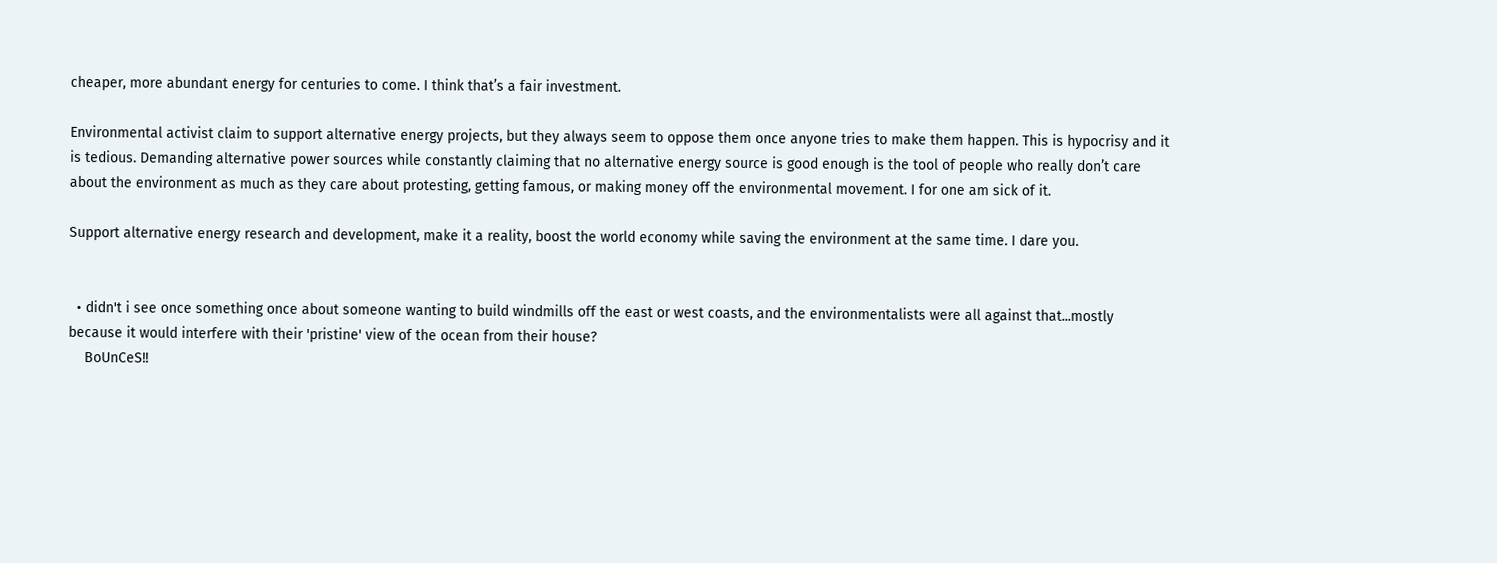cheaper, more abundant energy for centuries to come. I think that’s a fair investment.

Environmental activist claim to support alternative energy projects, but they always seem to oppose them once anyone tries to make them happen. This is hypocrisy and it is tedious. Demanding alternative power sources while constantly claiming that no alternative energy source is good enough is the tool of people who really don’t care about the environment as much as they care about protesting, getting famous, or making money off the environmental movement. I for one am sick of it.

Support alternative energy research and development, make it a reality, boost the world economy while saving the environment at the same time. I dare you.


  • didn't i see once something once about someone wanting to build windmills off the east or west coasts, and the environmentalists were all against that...mostly because it would interfere with their 'pristine' view of the ocean from their house?
    BoUnCeS!!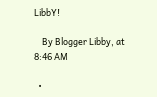LibbY!

    By Blogger Libby, at 8:46 AM

  •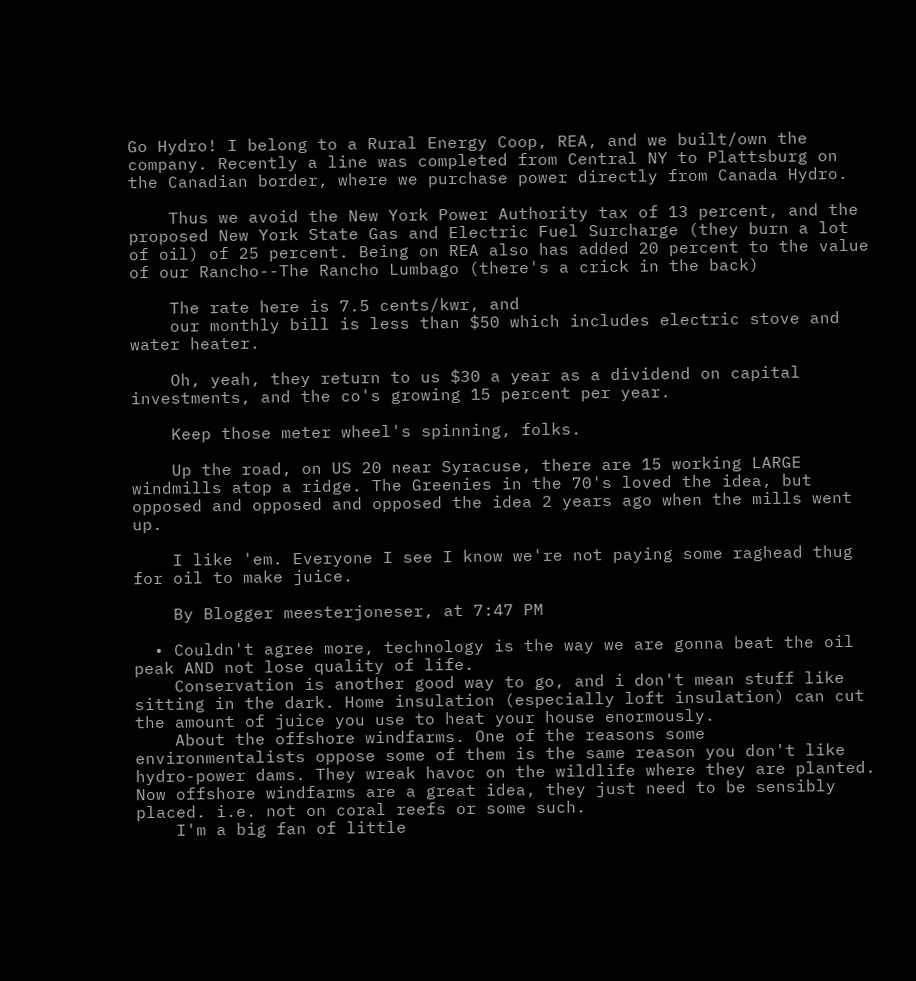Go Hydro! I belong to a Rural Energy Coop, REA, and we built/own the company. Recently a line was completed from Central NY to Plattsburg on the Canadian border, where we purchase power directly from Canada Hydro.

    Thus we avoid the New York Power Authority tax of 13 percent, and the proposed New York State Gas and Electric Fuel Surcharge (they burn a lot of oil) of 25 percent. Being on REA also has added 20 percent to the value of our Rancho--The Rancho Lumbago (there's a crick in the back)

    The rate here is 7.5 cents/kwr, and
    our monthly bill is less than $50 which includes electric stove and water heater.

    Oh, yeah, they return to us $30 a year as a dividend on capital investments, and the co's growing 15 percent per year.

    Keep those meter wheel's spinning, folks.

    Up the road, on US 20 near Syracuse, there are 15 working LARGE windmills atop a ridge. The Greenies in the 70's loved the idea, but opposed and opposed and opposed the idea 2 years ago when the mills went up.

    I like 'em. Everyone I see I know we're not paying some raghead thug for oil to make juice.

    By Blogger meesterjoneser, at 7:47 PM

  • Couldn't agree more, technology is the way we are gonna beat the oil peak AND not lose quality of life.
    Conservation is another good way to go, and i don't mean stuff like sitting in the dark. Home insulation (especially loft insulation) can cut the amount of juice you use to heat your house enormously.
    About the offshore windfarms. One of the reasons some environmentalists oppose some of them is the same reason you don't like hydro-power dams. They wreak havoc on the wildlife where they are planted. Now offshore windfarms are a great idea, they just need to be sensibly placed. i.e. not on coral reefs or some such.
    I'm a big fan of little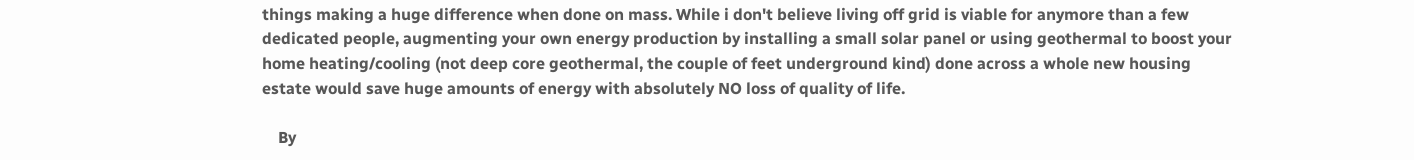things making a huge difference when done on mass. While i don't believe living off grid is viable for anymore than a few dedicated people, augmenting your own energy production by installing a small solar panel or using geothermal to boost your home heating/cooling (not deep core geothermal, the couple of feet underground kind) done across a whole new housing estate would save huge amounts of energy with absolutely NO loss of quality of life.

    By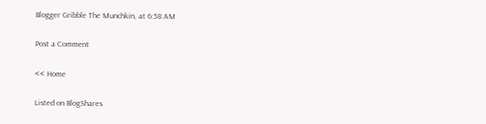Blogger Gribble The Munchkin, at 6:58 AM

Post a Comment

<< Home

Listed on BlogShares